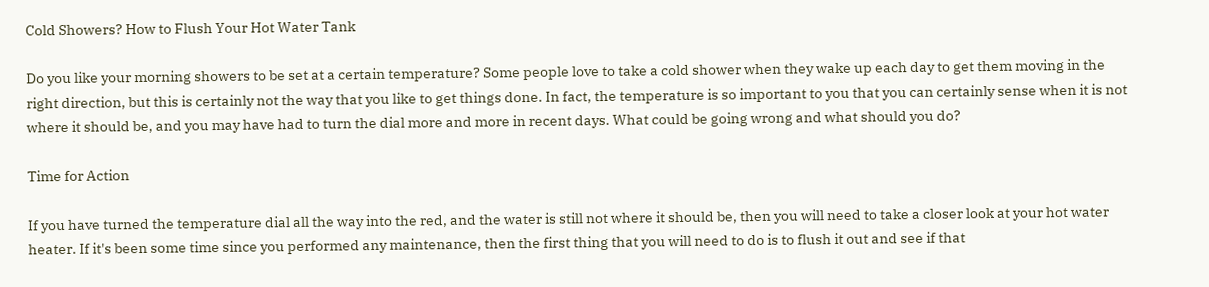Cold Showers? How to Flush Your Hot Water Tank

Do you like your morning showers to be set at a certain temperature? Some people love to take a cold shower when they wake up each day to get them moving in the right direction, but this is certainly not the way that you like to get things done. In fact, the temperature is so important to you that you can certainly sense when it is not where it should be, and you may have had to turn the dial more and more in recent days. What could be going wrong and what should you do?

Time for Action

If you have turned the temperature dial all the way into the red, and the water is still not where it should be, then you will need to take a closer look at your hot water heater. If it's been some time since you performed any maintenance, then the first thing that you will need to do is to flush it out and see if that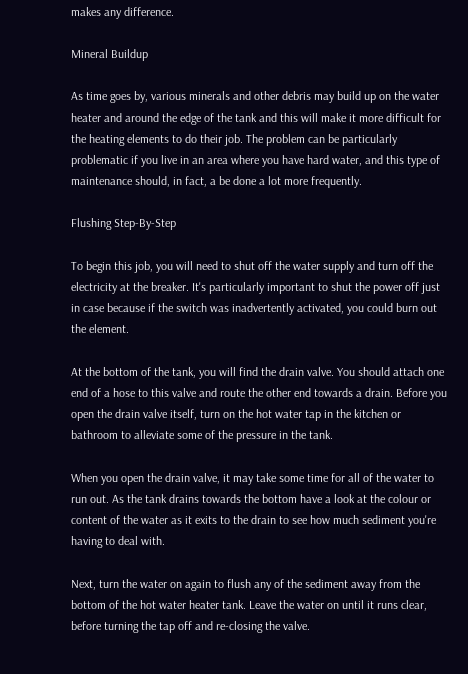makes any difference.

Mineral Buildup

As time goes by, various minerals and other debris may build up on the water heater and around the edge of the tank and this will make it more difficult for the heating elements to do their job. The problem can be particularly problematic if you live in an area where you have hard water, and this type of maintenance should, in fact, a be done a lot more frequently.

Flushing Step-By-Step

To begin this job, you will need to shut off the water supply and turn off the electricity at the breaker. It's particularly important to shut the power off just in case because if the switch was inadvertently activated, you could burn out the element.

At the bottom of the tank, you will find the drain valve. You should attach one end of a hose to this valve and route the other end towards a drain. Before you open the drain valve itself, turn on the hot water tap in the kitchen or bathroom to alleviate some of the pressure in the tank.

When you open the drain valve, it may take some time for all of the water to run out. As the tank drains towards the bottom have a look at the colour or content of the water as it exits to the drain to see how much sediment you're having to deal with.

Next, turn the water on again to flush any of the sediment away from the bottom of the hot water heater tank. Leave the water on until it runs clear, before turning the tap off and re-closing the valve.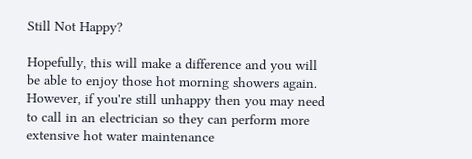Still Not Happy?

Hopefully, this will make a difference and you will be able to enjoy those hot morning showers again. However, if you're still unhappy then you may need to call in an electrician so they can perform more extensive hot water maintenance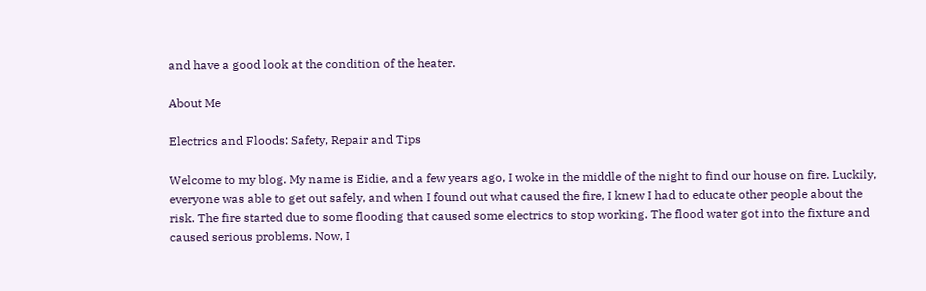and have a good look at the condition of the heater.

About Me

Electrics and Floods: Safety, Repair and Tips

Welcome to my blog. My name is Eidie, and a few years ago, I woke in the middle of the night to find our house on fire. Luckily, everyone was able to get out safely, and when I found out what caused the fire, I knew I had to educate other people about the risk. The fire started due to some flooding that caused some electrics to stop working. The flood water got into the fixture and caused serious problems. Now, I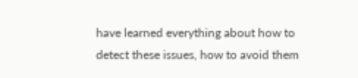have learned everything about how to detect these issues, how to avoid them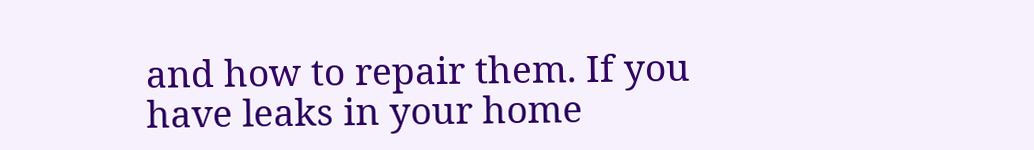and how to repair them. If you have leaks in your home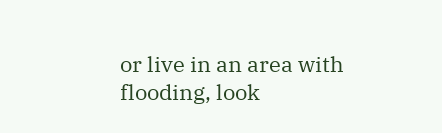or live in an area with flooding, look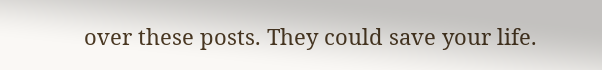over these posts. They could save your life.